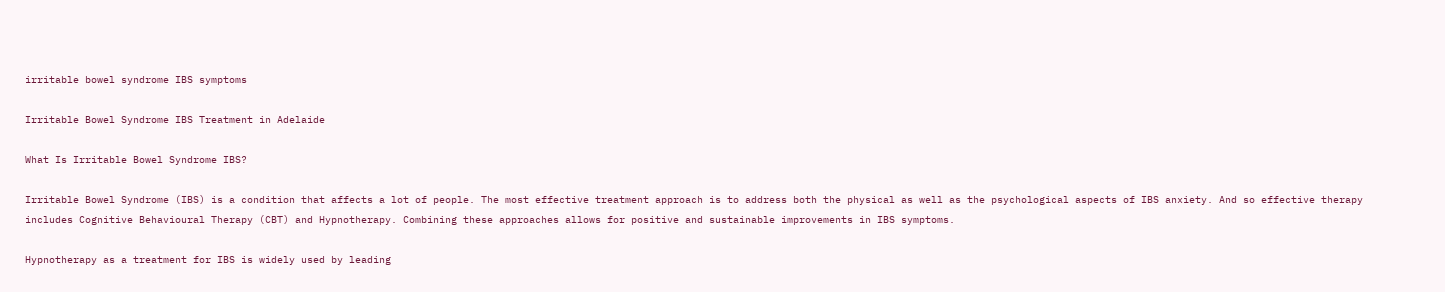irritable bowel syndrome IBS symptoms

Irritable Bowel Syndrome IBS Treatment in Adelaide

What Is Irritable Bowel Syndrome IBS?

Irritable Bowel Syndrome (IBS) is a condition that affects a lot of people. The most effective treatment approach is to address both the physical as well as the psychological aspects of IBS anxiety. And so effective therapy includes Cognitive Behavioural Therapy (CBT) and Hypnotherapy. Combining these approaches allows for positive and sustainable improvements in IBS symptoms.

Hypnotherapy as a treatment for IBS is widely used by leading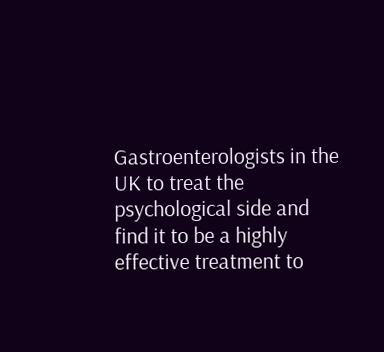Gastroenterologists in the UK to treat the psychological side and find it to be a highly effective treatment to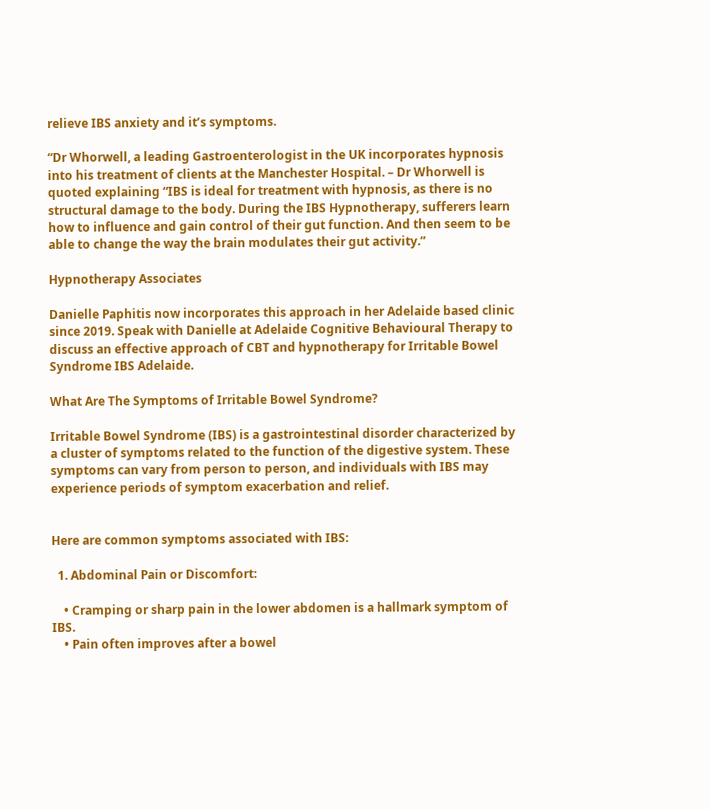relieve IBS anxiety and it’s symptoms.

“Dr Whorwell, a leading Gastroenterologist in the UK incorporates hypnosis into his treatment of clients at the Manchester Hospital. – Dr Whorwell is quoted explaining “IBS is ideal for treatment with hypnosis, as there is no structural damage to the body. During the IBS Hypnotherapy, sufferers learn how to influence and gain control of their gut function. And then seem to be able to change the way the brain modulates their gut activity.”

Hypnotherapy Associates

Danielle Paphitis now incorporates this approach in her Adelaide based clinic since 2019. Speak with Danielle at Adelaide Cognitive Behavioural Therapy to discuss an effective approach of CBT and hypnotherapy for Irritable Bowel Syndrome IBS Adelaide.

What Are The Symptoms of Irritable Bowel Syndrome?

Irritable Bowel Syndrome (IBS) is a gastrointestinal disorder characterized by a cluster of symptoms related to the function of the digestive system. These symptoms can vary from person to person, and individuals with IBS may experience periods of symptom exacerbation and relief.


Here are common symptoms associated with IBS:

  1. Abdominal Pain or Discomfort:

    • Cramping or sharp pain in the lower abdomen is a hallmark symptom of IBS.
    • Pain often improves after a bowel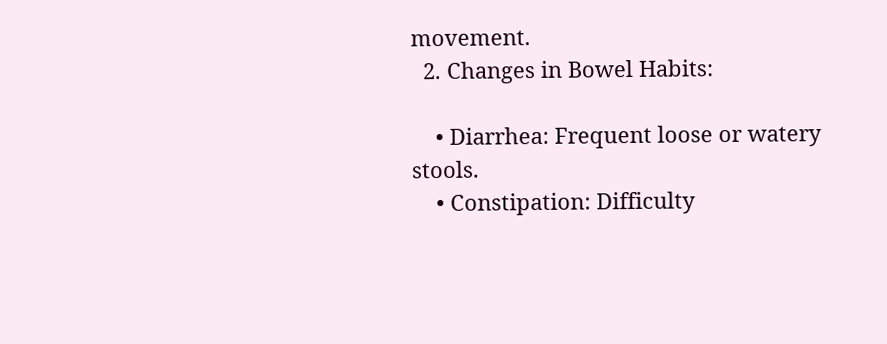movement.
  2. Changes in Bowel Habits:

    • Diarrhea: Frequent loose or watery stools.
    • Constipation: Difficulty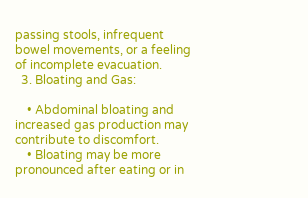passing stools, infrequent bowel movements, or a feeling of incomplete evacuation.
  3. Bloating and Gas:

    • Abdominal bloating and increased gas production may contribute to discomfort.
    • Bloating may be more pronounced after eating or in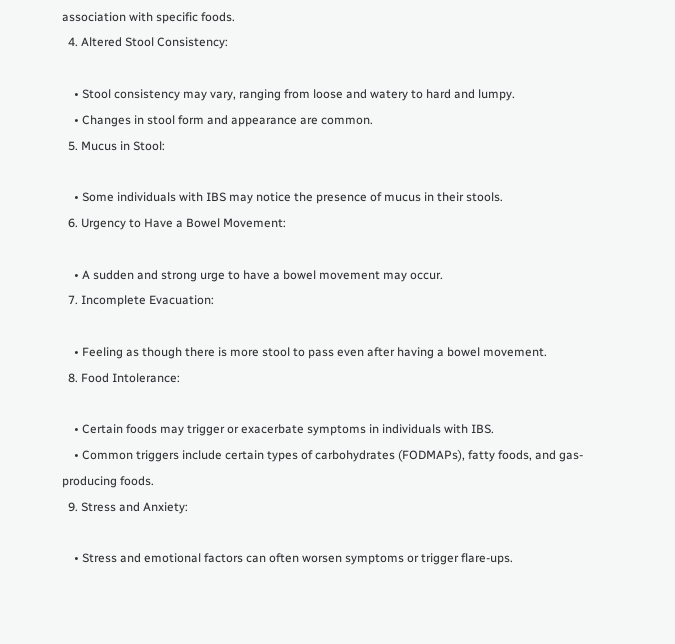association with specific foods.
  4. Altered Stool Consistency:

    • Stool consistency may vary, ranging from loose and watery to hard and lumpy.
    • Changes in stool form and appearance are common.
  5. Mucus in Stool:

    • Some individuals with IBS may notice the presence of mucus in their stools.
  6. Urgency to Have a Bowel Movement:

    • A sudden and strong urge to have a bowel movement may occur.
  7. Incomplete Evacuation:

    • Feeling as though there is more stool to pass even after having a bowel movement.
  8. Food Intolerance:

    • Certain foods may trigger or exacerbate symptoms in individuals with IBS.
    • Common triggers include certain types of carbohydrates (FODMAPs), fatty foods, and gas-producing foods.
  9. Stress and Anxiety:

    • Stress and emotional factors can often worsen symptoms or trigger flare-ups.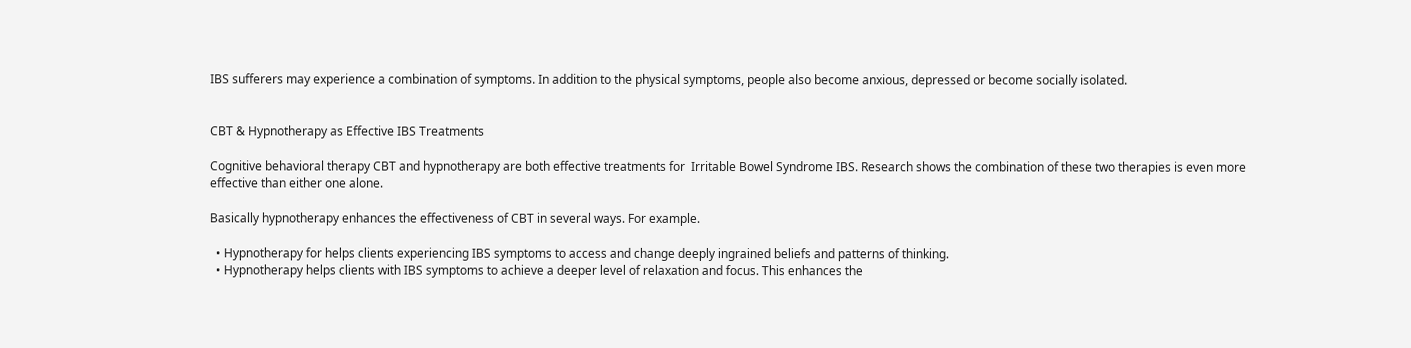IBS sufferers may experience a combination of symptoms. In addition to the physical symptoms, people also become anxious, depressed or become socially isolated.


CBT & Hypnotherapy as Effective IBS Treatments

Cognitive behavioral therapy CBT and hypnotherapy are both effective treatments for  Irritable Bowel Syndrome IBS. Research shows the combination of these two therapies is even more effective than either one alone.

Basically hypnotherapy enhances the effectiveness of CBT in several ways. For example.

  • Hypnotherapy for helps clients experiencing IBS symptoms to access and change deeply ingrained beliefs and patterns of thinking.
  • Hypnotherapy helps clients with IBS symptoms to achieve a deeper level of relaxation and focus. This enhances the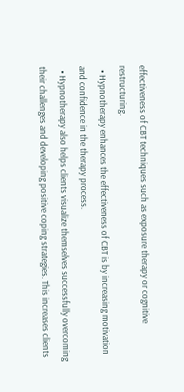effectiveness of CBT techniques such as exposure therapy or cognitive restructuring.
  • Hypnotherapy enhances the effectiveness of CBT is by increasing motivation and confidence in the therapy process.
  • Hypnotherapy also helps clients visualize themselves successfully overcoming their challenges and developing positive coping strategies. This increases clients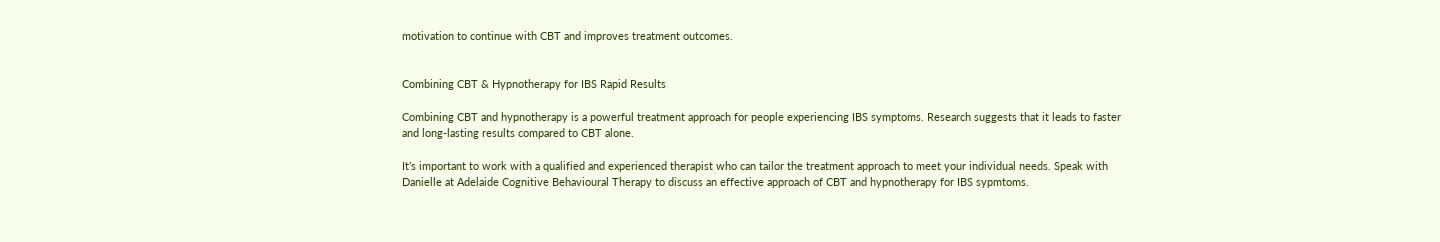motivation to continue with CBT and improves treatment outcomes.


Combining CBT & Hypnotherapy for IBS Rapid Results

Combining CBT and hypnotherapy is a powerful treatment approach for people experiencing IBS symptoms. Research suggests that it leads to faster and long-lasting results compared to CBT alone.

It’s important to work with a qualified and experienced therapist who can tailor the treatment approach to meet your individual needs. Speak with Danielle at Adelaide Cognitive Behavioural Therapy to discuss an effective approach of CBT and hypnotherapy for IBS sypmtoms.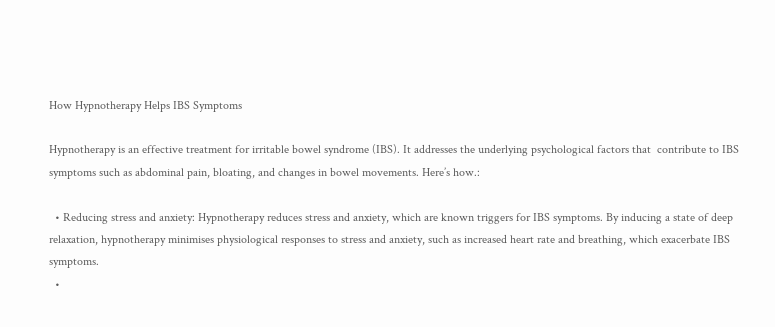How Hypnotherapy Helps IBS Symptoms

Hypnotherapy is an effective treatment for irritable bowel syndrome (IBS). It addresses the underlying psychological factors that  contribute to IBS symptoms such as abdominal pain, bloating, and changes in bowel movements. Here’s how.:

  • Reducing stress and anxiety: Hypnotherapy reduces stress and anxiety, which are known triggers for IBS symptoms. By inducing a state of deep relaxation, hypnotherapy minimises physiological responses to stress and anxiety, such as increased heart rate and breathing, which exacerbate IBS symptoms.
  •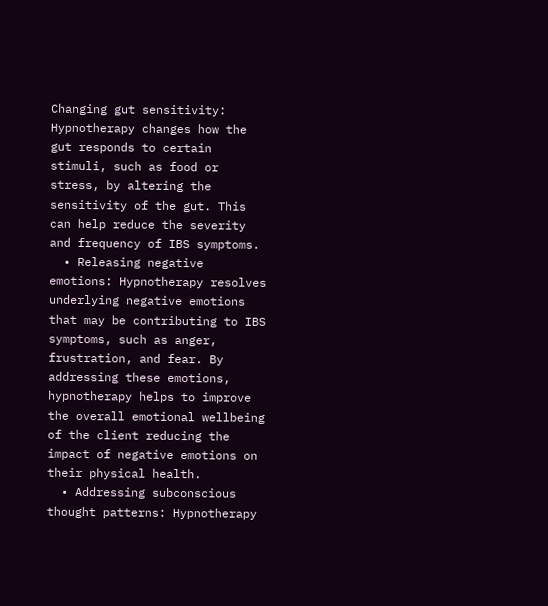Changing gut sensitivity: Hypnotherapy changes how the gut responds to certain stimuli, such as food or stress, by altering the sensitivity of the gut. This can help reduce the severity and frequency of IBS symptoms.
  • Releasing negative emotions: Hypnotherapy resolves underlying negative emotions that may be contributing to IBS symptoms, such as anger, frustration, and fear. By addressing these emotions, hypnotherapy helps to improve the overall emotional wellbeing of the client reducing the impact of negative emotions on their physical health.
  • Addressing subconscious thought patterns: Hypnotherapy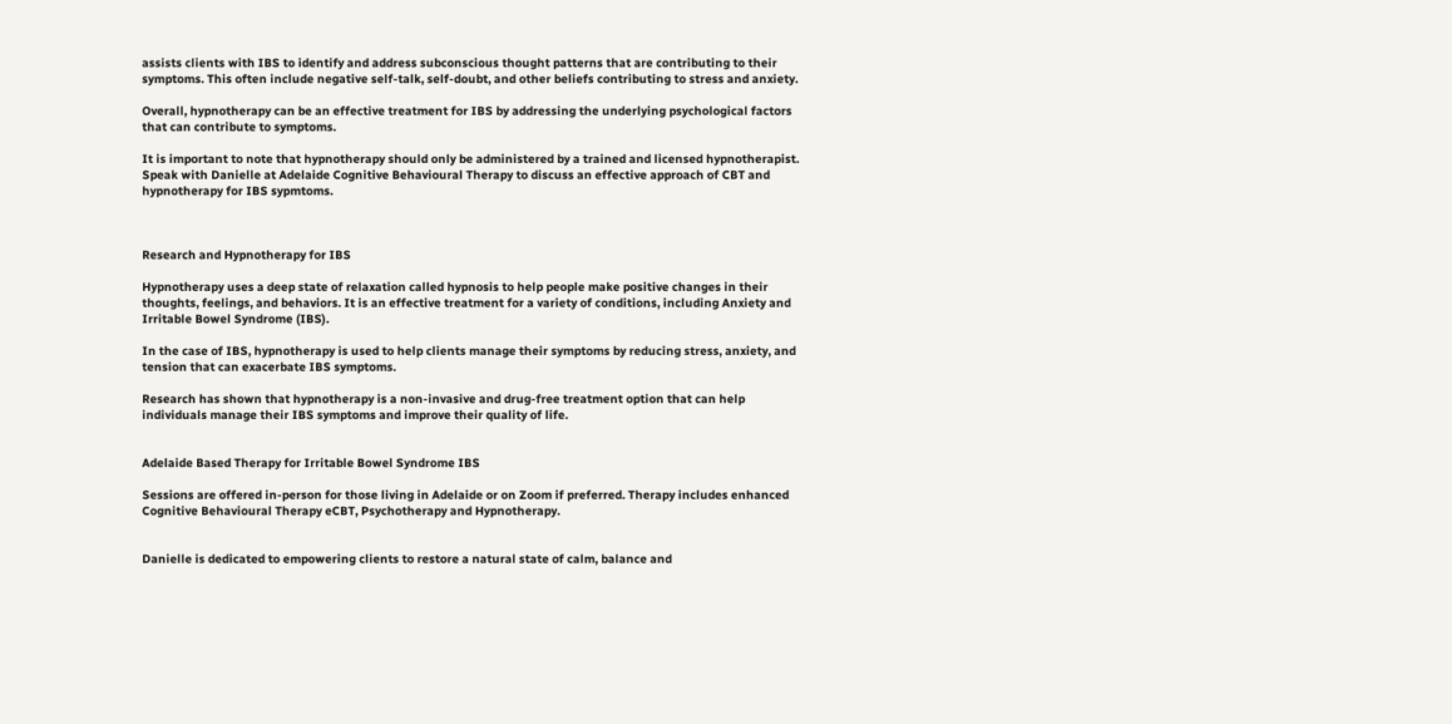assists clients with IBS to identify and address subconscious thought patterns that are contributing to their symptoms. This often include negative self-talk, self-doubt, and other beliefs contributing to stress and anxiety.

Overall, hypnotherapy can be an effective treatment for IBS by addressing the underlying psychological factors that can contribute to symptoms.

It is important to note that hypnotherapy should only be administered by a trained and licensed hypnotherapist. Speak with Danielle at Adelaide Cognitive Behavioural Therapy to discuss an effective approach of CBT and hypnotherapy for IBS sypmtoms.



Research and Hypnotherapy for IBS

Hypnotherapy uses a deep state of relaxation called hypnosis to help people make positive changes in their thoughts, feelings, and behaviors. It is an effective treatment for a variety of conditions, including Anxiety and Irritable Bowel Syndrome (IBS).

In the case of IBS, hypnotherapy is used to help clients manage their symptoms by reducing stress, anxiety, and tension that can exacerbate IBS symptoms.

Research has shown that hypnotherapy is a non-invasive and drug-free treatment option that can help individuals manage their IBS symptoms and improve their quality of life.


Adelaide Based Therapy for Irritable Bowel Syndrome IBS

Sessions are offered in-person for those living in Adelaide or on Zoom if preferred. Therapy includes enhanced Cognitive Behavioural Therapy eCBT, Psychotherapy and Hypnotherapy.


Danielle is dedicated to empowering clients to restore a natural state of calm, balance and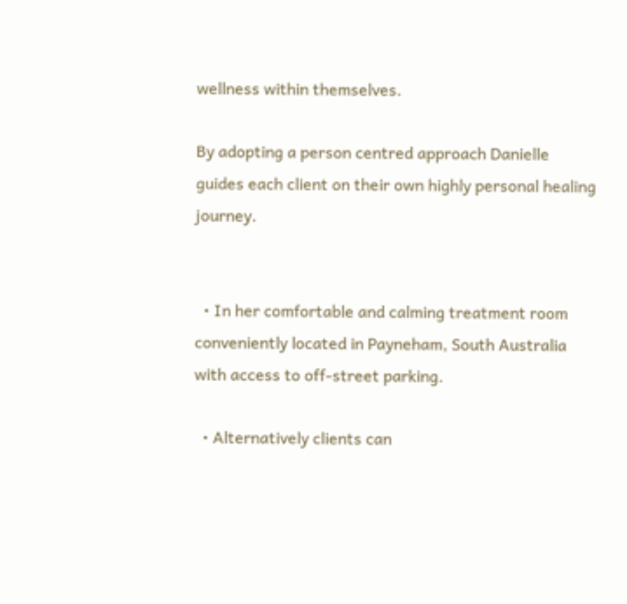wellness within themselves.

By adopting a person centred approach Danielle guides each client on their own highly personal healing journey.


  • In her comfortable and calming treatment room conveniently located in Payneham, South Australia with access to off-street parking.

  • Alternatively clients can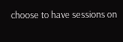choose to have sessions on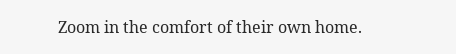Zoom in the comfort of their own home.